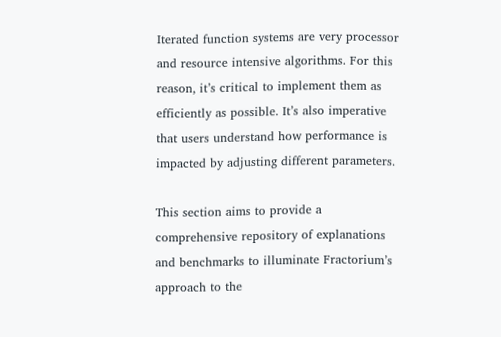Iterated function systems are very processor and resource intensive algorithms. For this reason, it’s critical to implement them as efficiently as possible. It’s also imperative that users understand how performance is impacted by adjusting different parameters.

This section aims to provide a comprehensive repository of explanations and benchmarks to illuminate Fractorium’s approach to the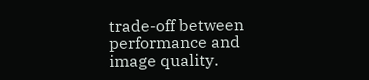trade-off between performance and image quality.